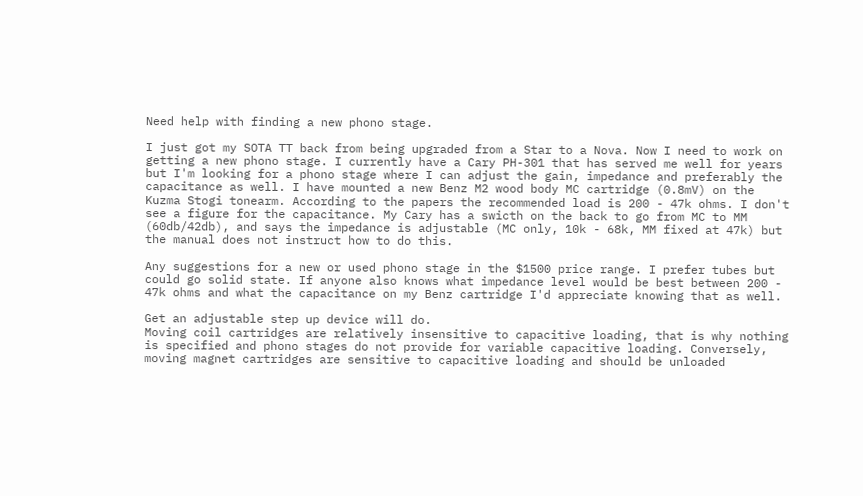Need help with finding a new phono stage.

I just got my SOTA TT back from being upgraded from a Star to a Nova. Now I need to work on getting a new phono stage. I currently have a Cary PH-301 that has served me well for years but I'm looking for a phono stage where I can adjust the gain, impedance and preferably the capacitance as well. I have mounted a new Benz M2 wood body MC cartridge (0.8mV) on the Kuzma Stogi tonearm. According to the papers the recommended load is 200 - 47k ohms. I don't see a figure for the capacitance. My Cary has a swicth on the back to go from MC to MM (60db/42db), and says the impedance is adjustable (MC only, 10k - 68k, MM fixed at 47k) but the manual does not instruct how to do this.

Any suggestions for a new or used phono stage in the $1500 price range. I prefer tubes but could go solid state. If anyone also knows what impedance level would be best between 200 - 47k ohms and what the capacitance on my Benz cartridge I'd appreciate knowing that as well.

Get an adjustable step up device will do.
Moving coil cartridges are relatively insensitive to capacitive loading, that is why nothing is specified and phono stages do not provide for variable capacitive loading. Conversely, moving magnet cartridges are sensitive to capacitive loading and should be unloaded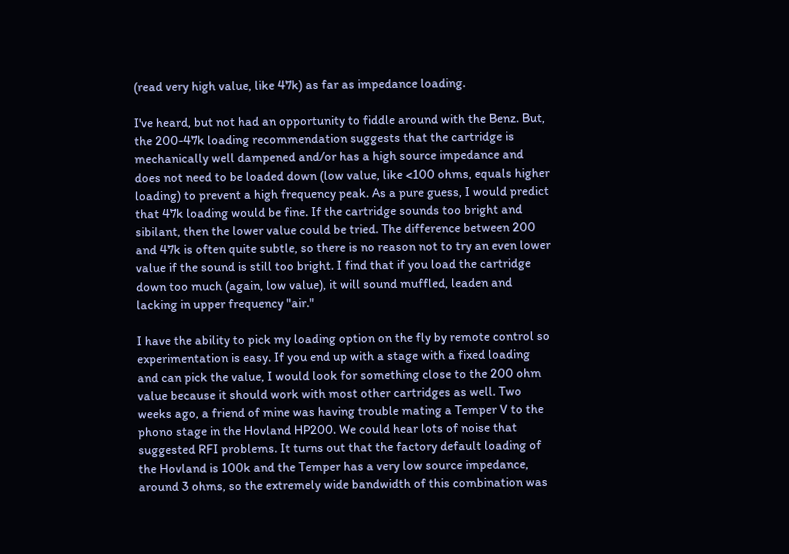(read very high value, like 47k) as far as impedance loading.

I've heard, but not had an opportunity to fiddle around with the Benz. But, the 200-47k loading recommendation suggests that the cartridge is mechanically well dampened and/or has a high source impedance and does not need to be loaded down (low value, like <100 ohms, equals higher loading) to prevent a high frequency peak. As a pure guess, I would predict that 47k loading would be fine. If the cartridge sounds too bright and sibilant, then the lower value could be tried. The difference between 200 and 47k is often quite subtle, so there is no reason not to try an even lower value if the sound is still too bright. I find that if you load the cartridge down too much (again, low value), it will sound muffled, leaden and lacking in upper frequency "air."

I have the ability to pick my loading option on the fly by remote control so experimentation is easy. If you end up with a stage with a fixed loading and can pick the value, I would look for something close to the 200 ohm value because it should work with most other cartridges as well. Two weeks ago, a friend of mine was having trouble mating a Temper V to the phono stage in the Hovland HP200. We could hear lots of noise that suggested RFI problems. It turns out that the factory default loading of the Hovland is 100k and the Temper has a very low source impedance, around 3 ohms, so the extremely wide bandwidth of this combination was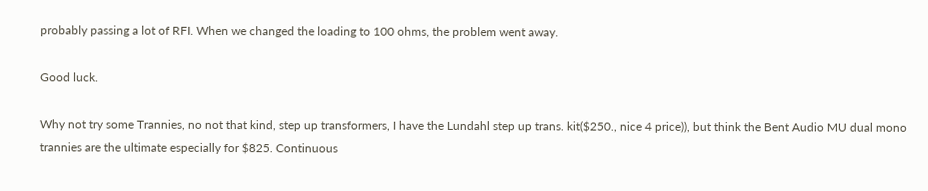probably passing a lot of RFI. When we changed the loading to 100 ohms, the problem went away.

Good luck.

Why not try some Trannies, no not that kind, step up transformers, I have the Lundahl step up trans. kit($250., nice 4 price)), but think the Bent Audio MU dual mono trannies are the ultimate especially for $825. Continuous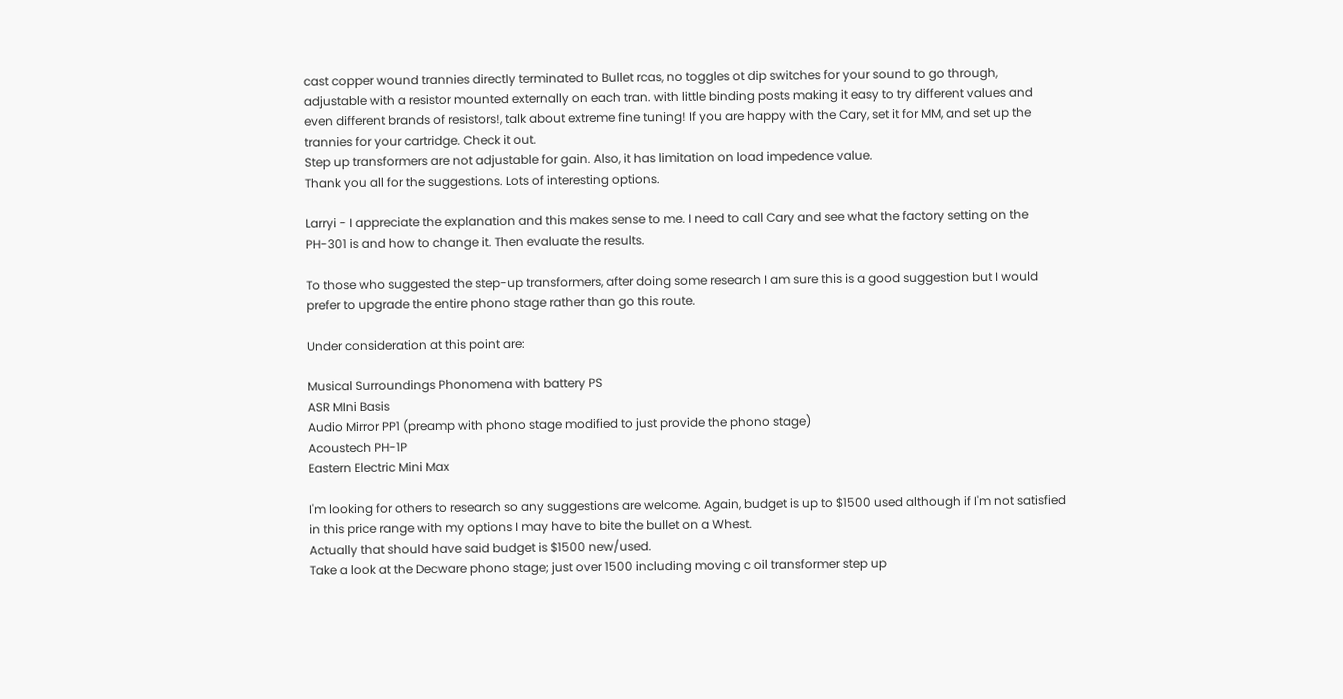cast copper wound trannies directly terminated to Bullet rcas, no toggles ot dip switches for your sound to go through, adjustable with a resistor mounted externally on each tran. with little binding posts making it easy to try different values and even different brands of resistors!, talk about extreme fine tuning! If you are happy with the Cary, set it for MM, and set up the trannies for your cartridge. Check it out.
Step up transformers are not adjustable for gain. Also, it has limitation on load impedence value.
Thank you all for the suggestions. Lots of interesting options.

Larryi - I appreciate the explanation and this makes sense to me. I need to call Cary and see what the factory setting on the PH-301 is and how to change it. Then evaluate the results.

To those who suggested the step-up transformers, after doing some research I am sure this is a good suggestion but I would prefer to upgrade the entire phono stage rather than go this route.

Under consideration at this point are:

Musical Surroundings Phonomena with battery PS
ASR MIni Basis
Audio Mirror PP1 (preamp with phono stage modified to just provide the phono stage)
Acoustech PH-1P
Eastern Electric Mini Max

I'm looking for others to research so any suggestions are welcome. Again, budget is up to $1500 used although if I'm not satisfied in this price range with my options I may have to bite the bullet on a Whest.
Actually that should have said budget is $1500 new/used.
Take a look at the Decware phono stage; just over 1500 including moving c oil transformer step up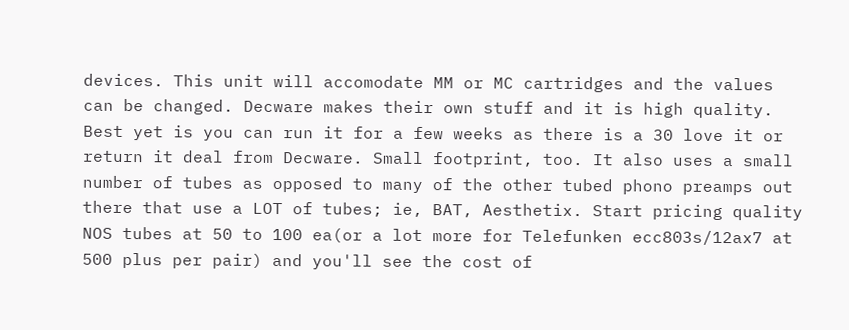devices. This unit will accomodate MM or MC cartridges and the values can be changed. Decware makes their own stuff and it is high quality. Best yet is you can run it for a few weeks as there is a 30 love it or return it deal from Decware. Small footprint, too. It also uses a small number of tubes as opposed to many of the other tubed phono preamps out there that use a LOT of tubes; ie, BAT, Aesthetix. Start pricing quality NOS tubes at 50 to 100 ea(or a lot more for Telefunken ecc803s/12ax7 at 500 plus per pair) and you'll see the cost of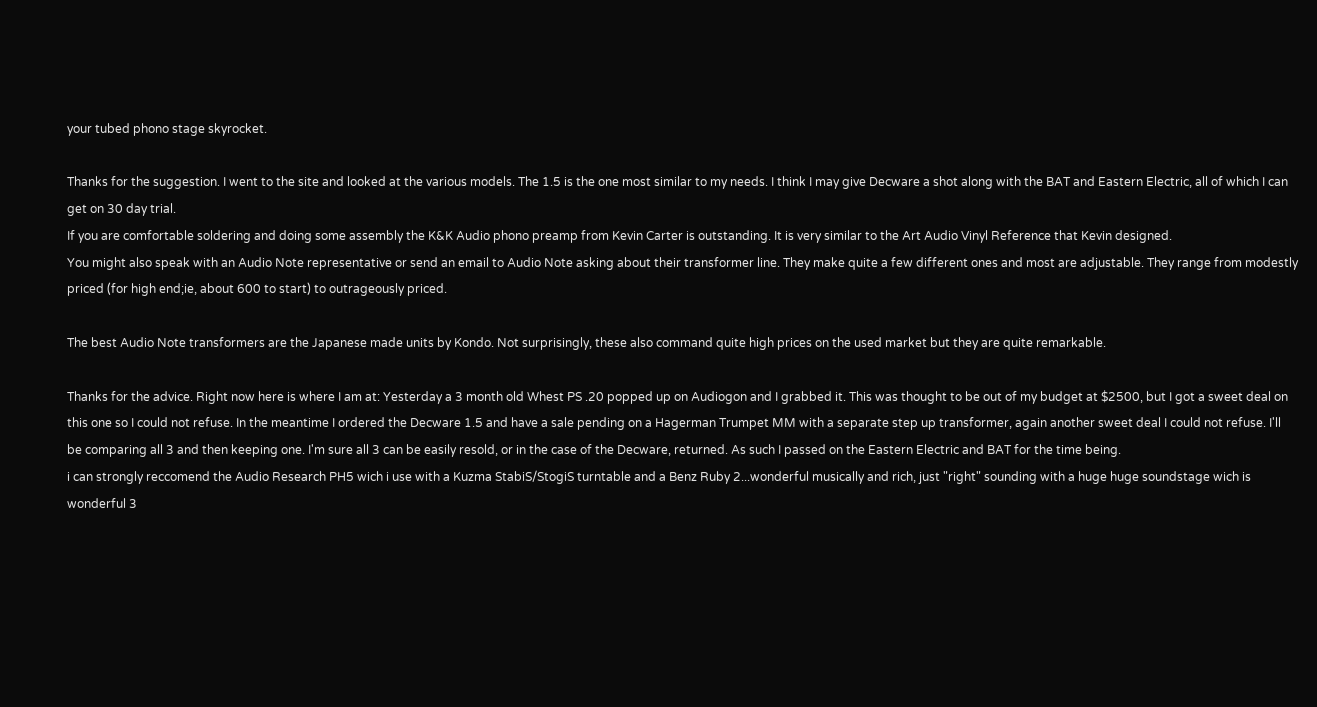your tubed phono stage skyrocket.

Thanks for the suggestion. I went to the site and looked at the various models. The 1.5 is the one most similar to my needs. I think I may give Decware a shot along with the BAT and Eastern Electric, all of which I can get on 30 day trial.
If you are comfortable soldering and doing some assembly the K&K Audio phono preamp from Kevin Carter is outstanding. It is very similar to the Art Audio Vinyl Reference that Kevin designed.
You might also speak with an Audio Note representative or send an email to Audio Note asking about their transformer line. They make quite a few different ones and most are adjustable. They range from modestly priced (for high end;ie, about 600 to start) to outrageously priced.

The best Audio Note transformers are the Japanese made units by Kondo. Not surprisingly, these also command quite high prices on the used market but they are quite remarkable.

Thanks for the advice. Right now here is where I am at: Yesterday a 3 month old Whest PS .20 popped up on Audiogon and I grabbed it. This was thought to be out of my budget at $2500, but I got a sweet deal on this one so I could not refuse. In the meantime I ordered the Decware 1.5 and have a sale pending on a Hagerman Trumpet MM with a separate step up transformer, again another sweet deal I could not refuse. I'll be comparing all 3 and then keeping one. I'm sure all 3 can be easily resold, or in the case of the Decware, returned. As such I passed on the Eastern Electric and BAT for the time being.
i can strongly reccomend the Audio Research PH5 wich i use with a Kuzma StabiS/StogiS turntable and a Benz Ruby 2...wonderful musically and rich, just "right" sounding with a huge huge soundstage wich is wonderful 3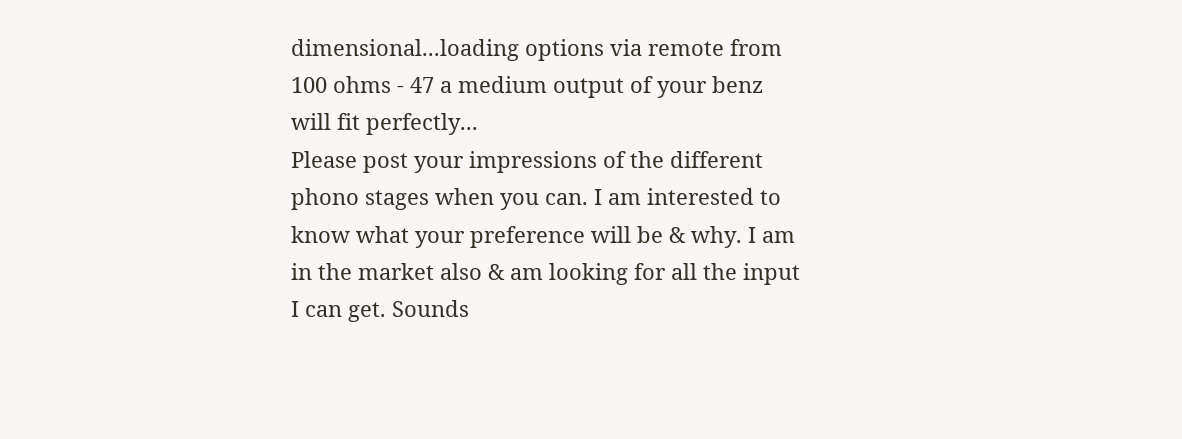dimensional...loading options via remote from 100 ohms - 47 a medium output of your benz will fit perfectly...
Please post your impressions of the different phono stages when you can. I am interested to know what your preference will be & why. I am in the market also & am looking for all the input I can get. Sounds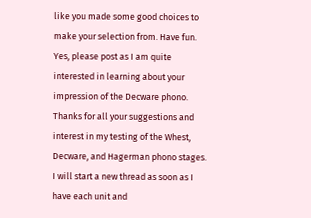like you made some good choices to make your selection from. Have fun.
Yes, please post as I am quite interested in learning about your impression of the Decware phono.
Thanks for all your suggestions and interest in my testing of the Whest, Decware, and Hagerman phono stages. I will start a new thread as soon as I have each unit and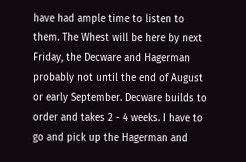have had ample time to listen to them. The Whest will be here by next Friday, the Decware and Hagerman probably not until the end of August or early September. Decware builds to order and takes 2 - 4 weeks. I have to go and pick up the Hagerman and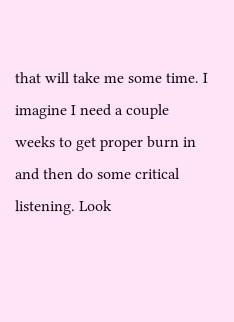that will take me some time. I imagine I need a couple weeks to get proper burn in and then do some critical listening. Look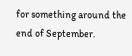for something around the end of September.